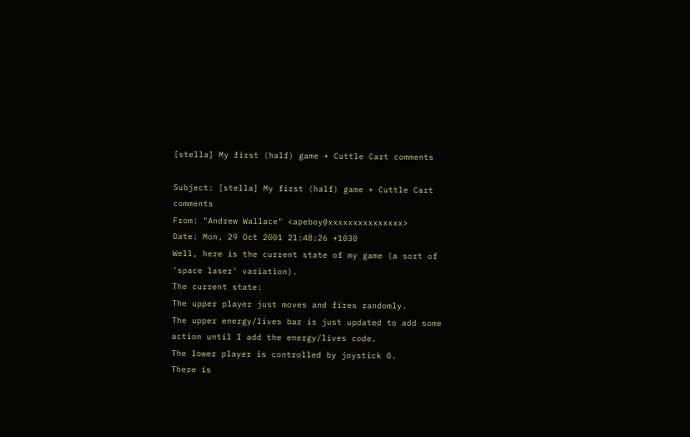[stella] My first (half) game + Cuttle Cart comments

Subject: [stella] My first (half) game + Cuttle Cart comments
From: "Andrew Wallace" <apeboy@xxxxxxxxxxxxxxx>
Date: Mon, 29 Oct 2001 21:48:26 +1030
Well, here is the current state of my game (a sort of 'space laser' variation).
The current state:
The upper player just moves and fires randomly.
The upper energy/lives bar is just updated to add some action until I add the energy/lives code.
The lower player is controlled by joystick 0.
There is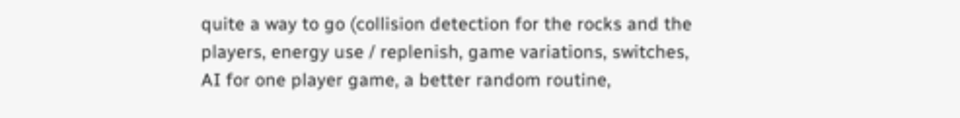quite a way to go (collision detection for the rocks and the players, energy use / replenish, game variations, switches, AI for one player game, a better random routine,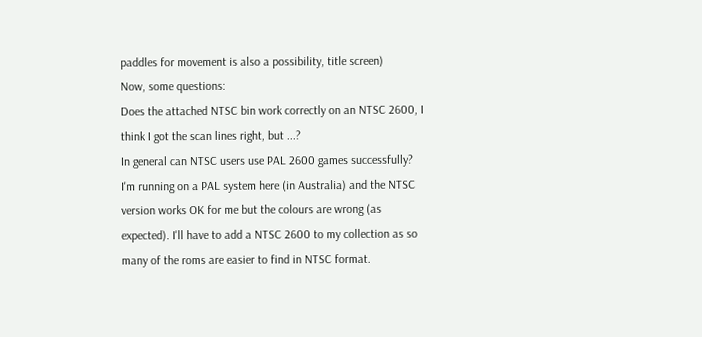paddles for movement is also a possibility, title screen)
Now, some questions:
Does the attached NTSC bin work correctly on an NTSC 2600, I think I got the scan lines right, but ...?
In general can NTSC users use PAL 2600 games successfully?
I'm running on a PAL system here (in Australia) and the NTSC version works OK for me but the colours are wrong (as expected). I'll have to add a NTSC 2600 to my collection as so many of the roms are easier to find in NTSC format.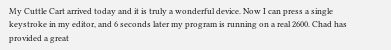My Cuttle Cart arrived today and it is truly a wonderful device. Now I can press a single keystroke in my editor, and 6 seconds later my program is running on a real 2600. Chad has provided a great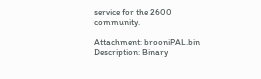service for the 2600 community.

Attachment: brooniPAL.bin
Description: Binary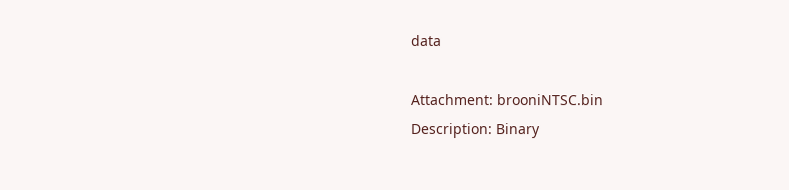data

Attachment: brooniNTSC.bin
Description: Binary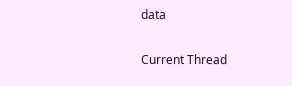data

Current Thread